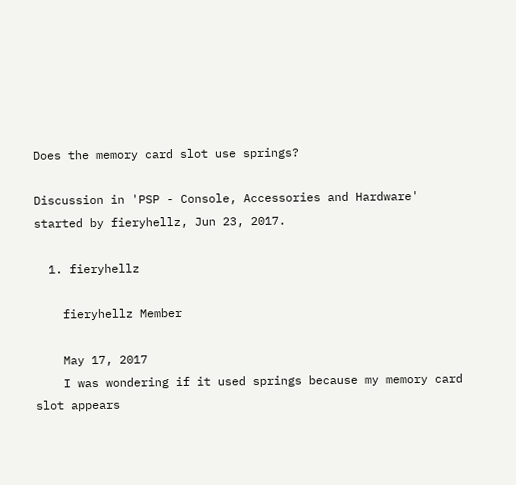Does the memory card slot use springs?

Discussion in 'PSP - Console, Accessories and Hardware' started by fieryhellz, Jun 23, 2017.

  1. fieryhellz

    fieryhellz Member

    May 17, 2017
    I was wondering if it used springs because my memory card slot appears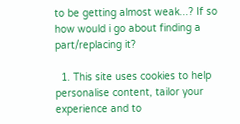to be getting almost weak...? If so how would i go about finding a part/replacing it?

  1. This site uses cookies to help personalise content, tailor your experience and to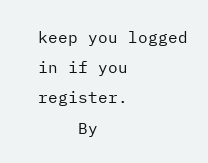keep you logged in if you register.
    By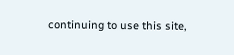continuing to use this site,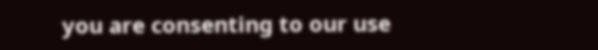you are consenting to our use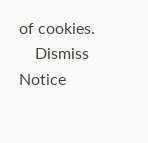of cookies.
    Dismiss Notice